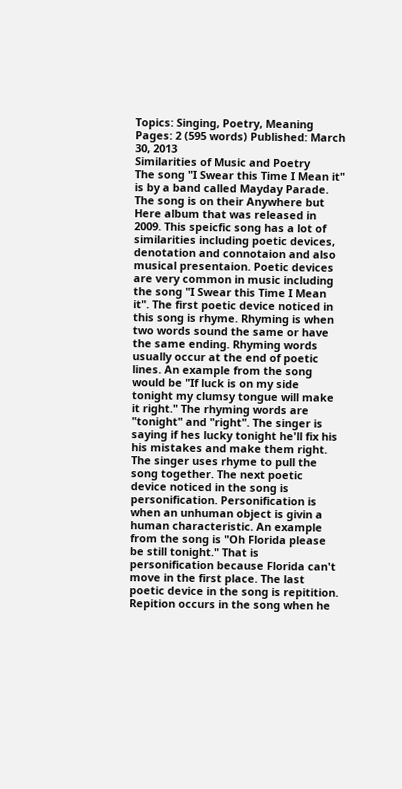Topics: Singing, Poetry, Meaning Pages: 2 (595 words) Published: March 30, 2013
Similarities of Music and Poetry
The song "I Swear this Time I Mean it" is by a band called Mayday Parade. The song is on their Anywhere but Here album that was released in 2009. This speicfic song has a lot of similarities including poetic devices, denotation and connotaion and also musical presentaion. Poetic devices are very common in music including the song "I Swear this Time I Mean it". The first poetic device noticed in this song is rhyme. Rhyming is when two words sound the same or have the same ending. Rhyming words usually occur at the end of poetic lines. An example from the song would be "If luck is on my side tonight my clumsy tongue will make it right." The rhyming words are "tonight" and "right". The singer is saying if hes lucky tonight he'll fix his his mistakes and make them right. The singer uses rhyme to pull the song together. The next poetic device noticed in the song is personification. Personification is when an unhuman object is givin a human characteristic. An example from the song is "Oh Florida please be still tonight." That is personification because Florida can't move in the first place. The last poetic device in the song is repitition. Repition occurs in the song when he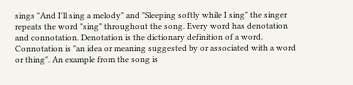sings "And I'll sing a melody" and "Sleeping softly while I sing" the singer repeats the word "sing" throughout the song. Every word has denotation and connotation. Denotation is the dictionary definition of a word. Connotation is "an idea or meaning suggested by or associated with a word or thing". An example from the song is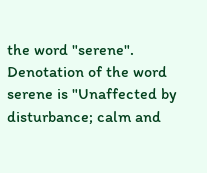the word "serene". Denotation of the word serene is "Unaffected by disturbance; calm and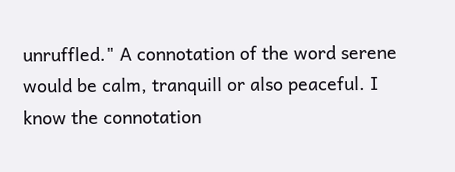unruffled." A connotation of the word serene would be calm, tranquill or also peaceful. I know the connotation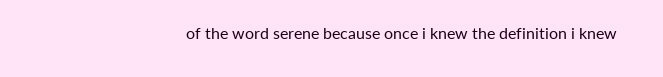of the word serene because once i knew the definition i knew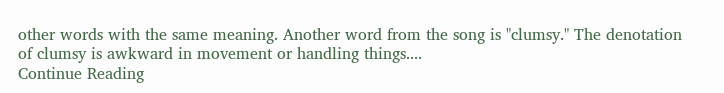other words with the same meaning. Another word from the song is "clumsy." The denotation of clumsy is awkward in movement or handling things....
Continue Reading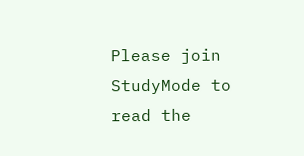Please join StudyMode to read the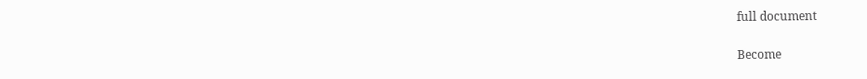full document

Become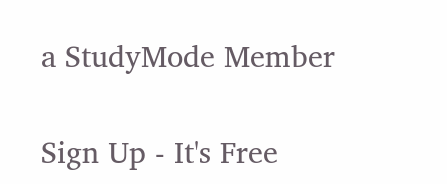a StudyMode Member

Sign Up - It's Free